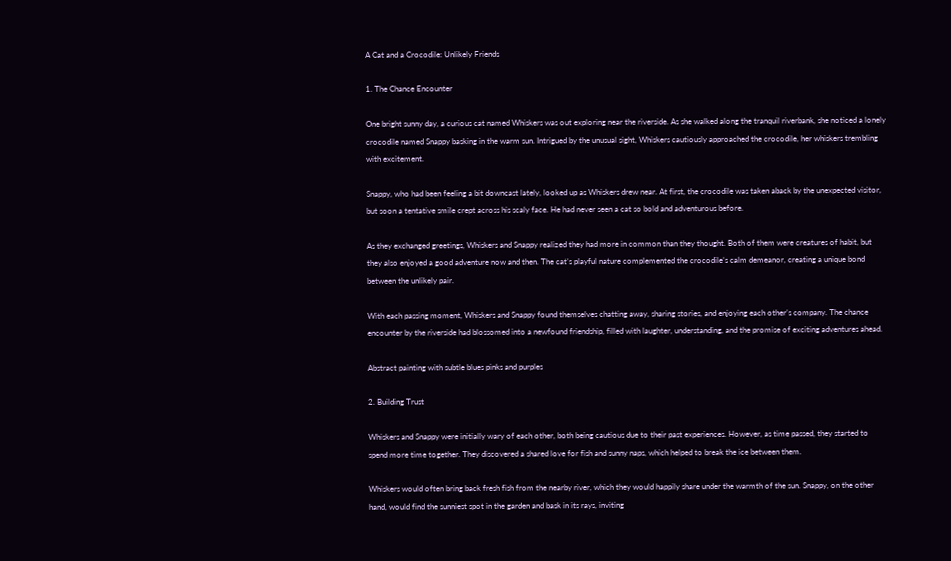A Cat and a Crocodile: Unlikely Friends

1. The Chance Encounter

One bright sunny day, a curious cat named Whiskers was out exploring near the riverside. As she walked along the tranquil riverbank, she noticed a lonely crocodile named Snappy basking in the warm sun. Intrigued by the unusual sight, Whiskers cautiously approached the crocodile, her whiskers trembling with excitement.

Snappy, who had been feeling a bit downcast lately, looked up as Whiskers drew near. At first, the crocodile was taken aback by the unexpected visitor, but soon a tentative smile crept across his scaly face. He had never seen a cat so bold and adventurous before.

As they exchanged greetings, Whiskers and Snappy realized they had more in common than they thought. Both of them were creatures of habit, but they also enjoyed a good adventure now and then. The cat’s playful nature complemented the crocodile’s calm demeanor, creating a unique bond between the unlikely pair.

With each passing moment, Whiskers and Snappy found themselves chatting away, sharing stories, and enjoying each other’s company. The chance encounter by the riverside had blossomed into a newfound friendship, filled with laughter, understanding, and the promise of exciting adventures ahead.

Abstract painting with subtle blues pinks and purples

2. Building Trust

Whiskers and Snappy were initially wary of each other, both being cautious due to their past experiences. However, as time passed, they started to spend more time together. They discovered a shared love for fish and sunny naps, which helped to break the ice between them.

Whiskers would often bring back fresh fish from the nearby river, which they would happily share under the warmth of the sun. Snappy, on the other hand, would find the sunniest spot in the garden and bask in its rays, inviting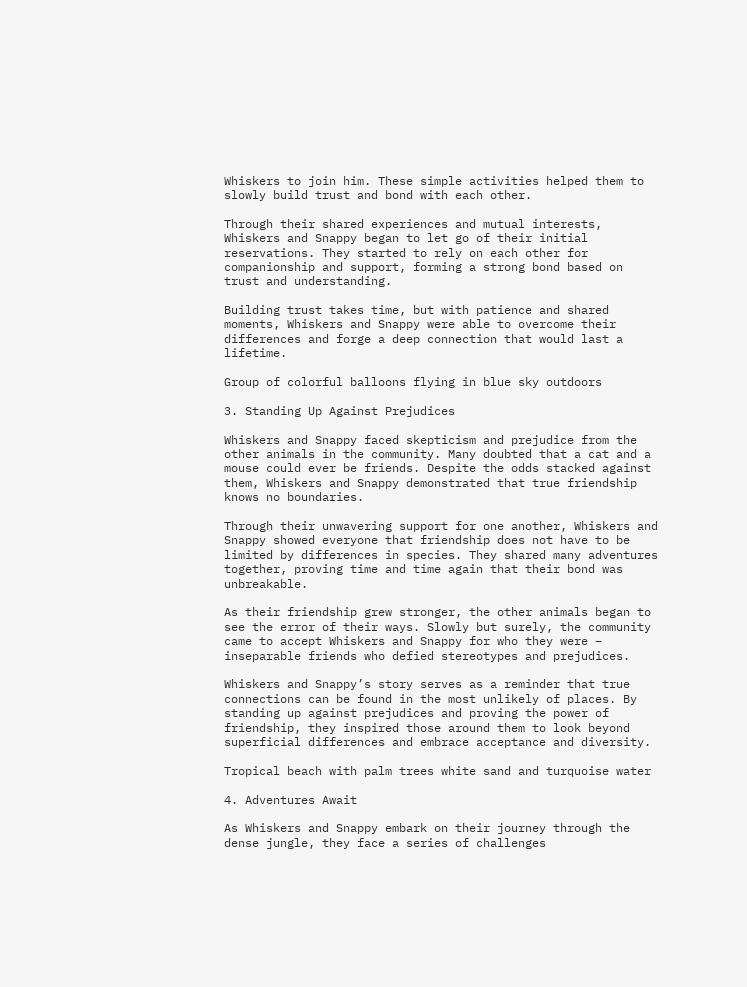Whiskers to join him. These simple activities helped them to slowly build trust and bond with each other.

Through their shared experiences and mutual interests, Whiskers and Snappy began to let go of their initial reservations. They started to rely on each other for companionship and support, forming a strong bond based on trust and understanding.

Building trust takes time, but with patience and shared moments, Whiskers and Snappy were able to overcome their differences and forge a deep connection that would last a lifetime.

Group of colorful balloons flying in blue sky outdoors

3. Standing Up Against Prejudices

Whiskers and Snappy faced skepticism and prejudice from the other animals in the community. Many doubted that a cat and a mouse could ever be friends. Despite the odds stacked against them, Whiskers and Snappy demonstrated that true friendship knows no boundaries.

Through their unwavering support for one another, Whiskers and Snappy showed everyone that friendship does not have to be limited by differences in species. They shared many adventures together, proving time and time again that their bond was unbreakable.

As their friendship grew stronger, the other animals began to see the error of their ways. Slowly but surely, the community came to accept Whiskers and Snappy for who they were – inseparable friends who defied stereotypes and prejudices.

Whiskers and Snappy’s story serves as a reminder that true connections can be found in the most unlikely of places. By standing up against prejudices and proving the power of friendship, they inspired those around them to look beyond superficial differences and embrace acceptance and diversity.

Tropical beach with palm trees white sand and turquoise water

4. Adventures Await

As Whiskers and Snappy embark on their journey through the dense jungle, they face a series of challenges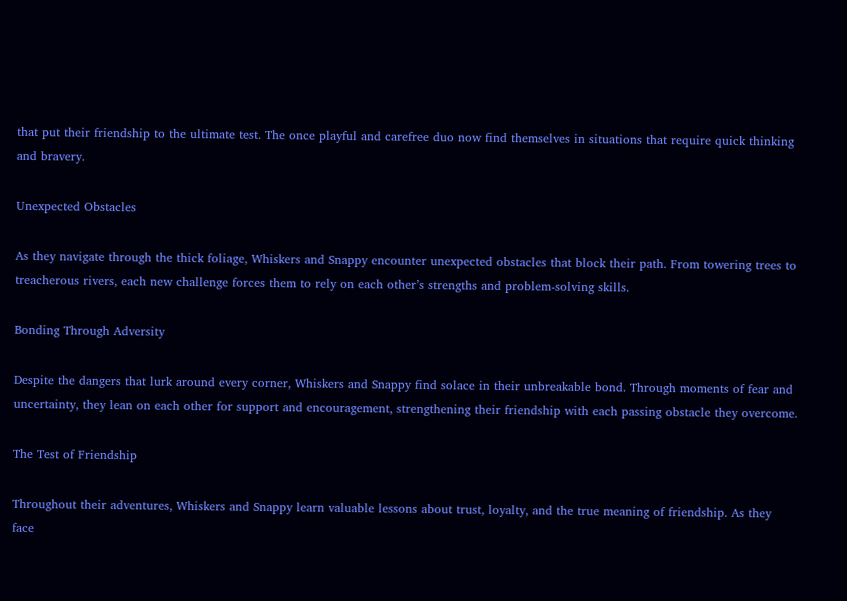that put their friendship to the ultimate test. The once playful and carefree duo now find themselves in situations that require quick thinking and bravery.

Unexpected Obstacles

As they navigate through the thick foliage, Whiskers and Snappy encounter unexpected obstacles that block their path. From towering trees to treacherous rivers, each new challenge forces them to rely on each other’s strengths and problem-solving skills.

Bonding Through Adversity

Despite the dangers that lurk around every corner, Whiskers and Snappy find solace in their unbreakable bond. Through moments of fear and uncertainty, they lean on each other for support and encouragement, strengthening their friendship with each passing obstacle they overcome.

The Test of Friendship

Throughout their adventures, Whiskers and Snappy learn valuable lessons about trust, loyalty, and the true meaning of friendship. As they face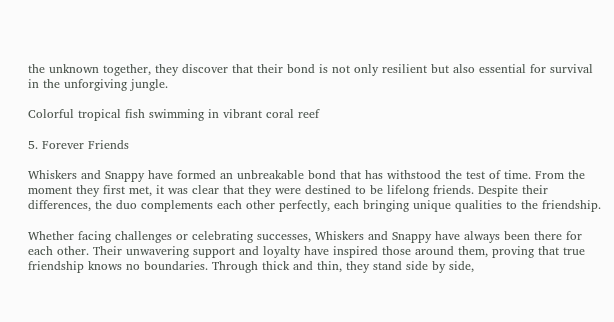the unknown together, they discover that their bond is not only resilient but also essential for survival in the unforgiving jungle.

Colorful tropical fish swimming in vibrant coral reef

5. Forever Friends

Whiskers and Snappy have formed an unbreakable bond that has withstood the test of time. From the moment they first met, it was clear that they were destined to be lifelong friends. Despite their differences, the duo complements each other perfectly, each bringing unique qualities to the friendship.

Whether facing challenges or celebrating successes, Whiskers and Snappy have always been there for each other. Their unwavering support and loyalty have inspired those around them, proving that true friendship knows no boundaries. Through thick and thin, they stand side by side,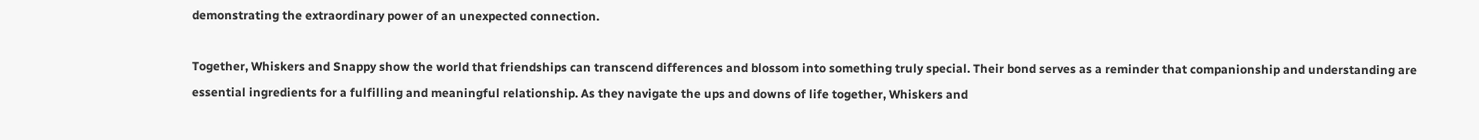demonstrating the extraordinary power of an unexpected connection.

Together, Whiskers and Snappy show the world that friendships can transcend differences and blossom into something truly special. Their bond serves as a reminder that companionship and understanding are essential ingredients for a fulfilling and meaningful relationship. As they navigate the ups and downs of life together, Whiskers and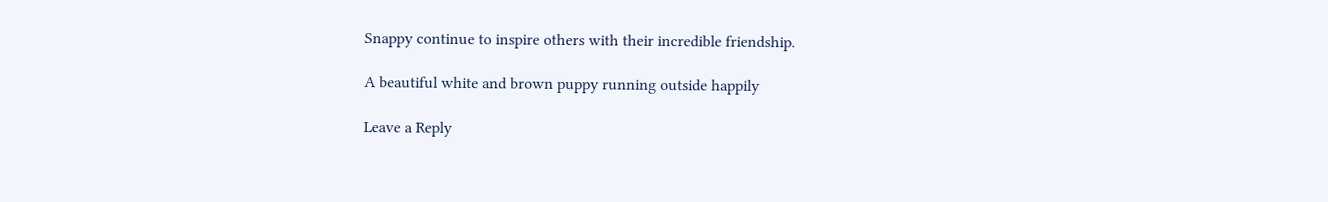Snappy continue to inspire others with their incredible friendship.

A beautiful white and brown puppy running outside happily

Leave a Reply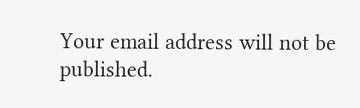Your email address will not be published.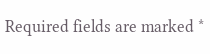Required fields are marked *